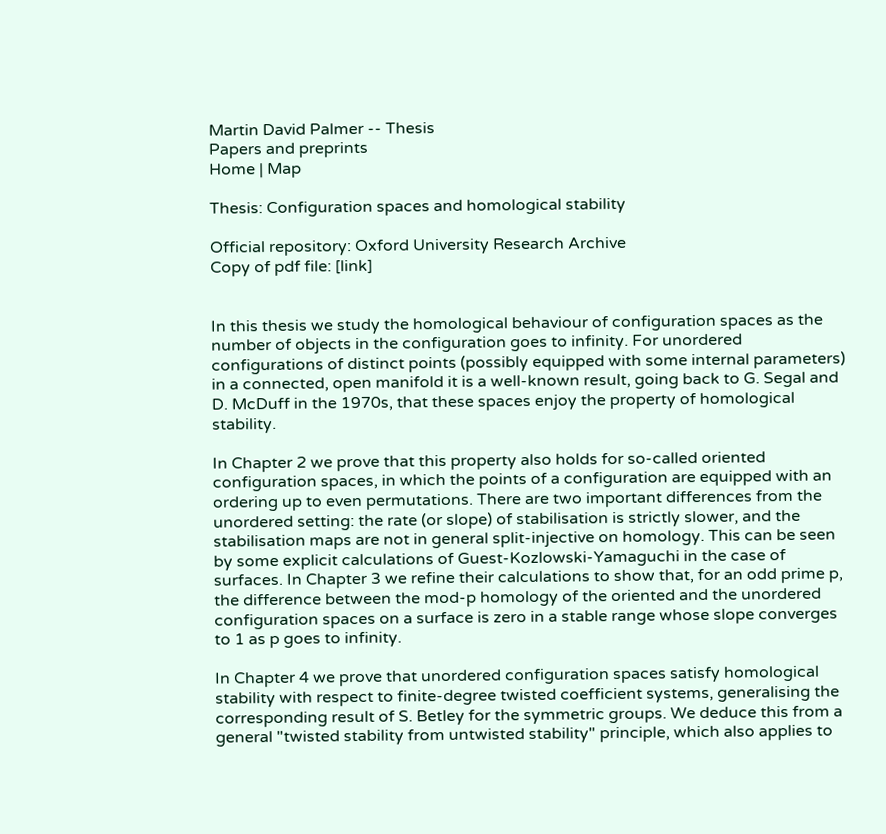Martin David Palmer -- Thesis
Papers and preprints
Home | Map

Thesis: Configuration spaces and homological stability

Official repository: Oxford University Research Archive
Copy of pdf file: [link]


In this thesis we study the homological behaviour of configuration spaces as the number of objects in the configuration goes to infinity. For unordered configurations of distinct points (possibly equipped with some internal parameters) in a connected, open manifold it is a well-known result, going back to G. Segal and D. McDuff in the 1970s, that these spaces enjoy the property of homological stability.

In Chapter 2 we prove that this property also holds for so-called oriented configuration spaces, in which the points of a configuration are equipped with an ordering up to even permutations. There are two important differences from the unordered setting: the rate (or slope) of stabilisation is strictly slower, and the stabilisation maps are not in general split-injective on homology. This can be seen by some explicit calculations of Guest-Kozlowski-Yamaguchi in the case of surfaces. In Chapter 3 we refine their calculations to show that, for an odd prime p, the difference between the mod-p homology of the oriented and the unordered configuration spaces on a surface is zero in a stable range whose slope converges to 1 as p goes to infinity.

In Chapter 4 we prove that unordered configuration spaces satisfy homological stability with respect to finite-degree twisted coefficient systems, generalising the corresponding result of S. Betley for the symmetric groups. We deduce this from a general "twisted stability from untwisted stability" principle, which also applies to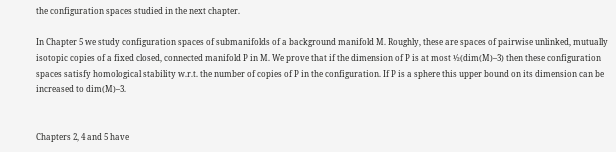the configuration spaces studied in the next chapter.

In Chapter 5 we study configuration spaces of submanifolds of a background manifold M. Roughly, these are spaces of pairwise unlinked, mutually isotopic copies of a fixed closed, connected manifold P in M. We prove that if the dimension of P is at most ½(dim(M)–3) then these configuration spaces satisfy homological stability w.r.t. the number of copies of P in the configuration. If P is a sphere this upper bound on its dimension can be increased to dim(M)–3.


Chapters 2, 4 and 5 have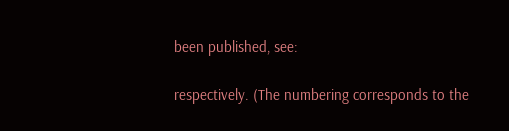been published, see:

respectively. (The numbering corresponds to the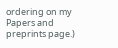ordering on my Papers and preprints page.)